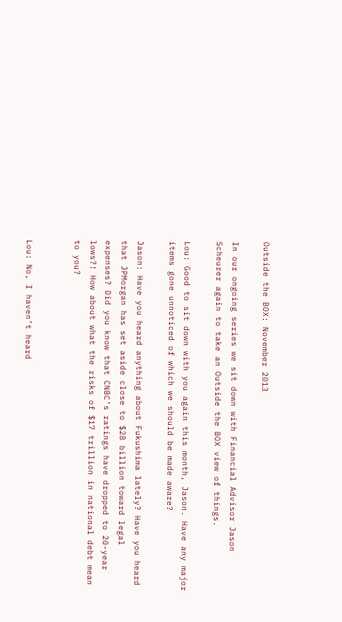Outside the BOX: November 2013

In our ongoing series we sit down with Financial Advisor Jason Scheurer again to take an Outside the BOX view of things.

Lou: Good to sit down with you again this month, Jason. Have any major items gone unnoticed of which we should be made aware?

Jason: Have you heard anything about Fukushima lately? Have you heard that JPMorgan has set aside close to $28 billion toward legal expenses? Did you know that CNBC’s ratings have dropped to 20-year lows?! How about what the risks of $17 trillion in national debt mean to you?


Lou: No, I haven’t heard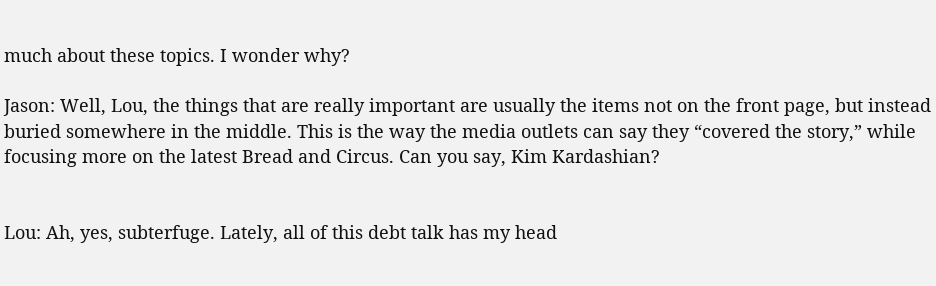much about these topics. I wonder why?

Jason: Well, Lou, the things that are really important are usually the items not on the front page, but instead buried somewhere in the middle. This is the way the media outlets can say they “covered the story,” while focusing more on the latest Bread and Circus. Can you say, Kim Kardashian?


Lou: Ah, yes, subterfuge. Lately, all of this debt talk has my head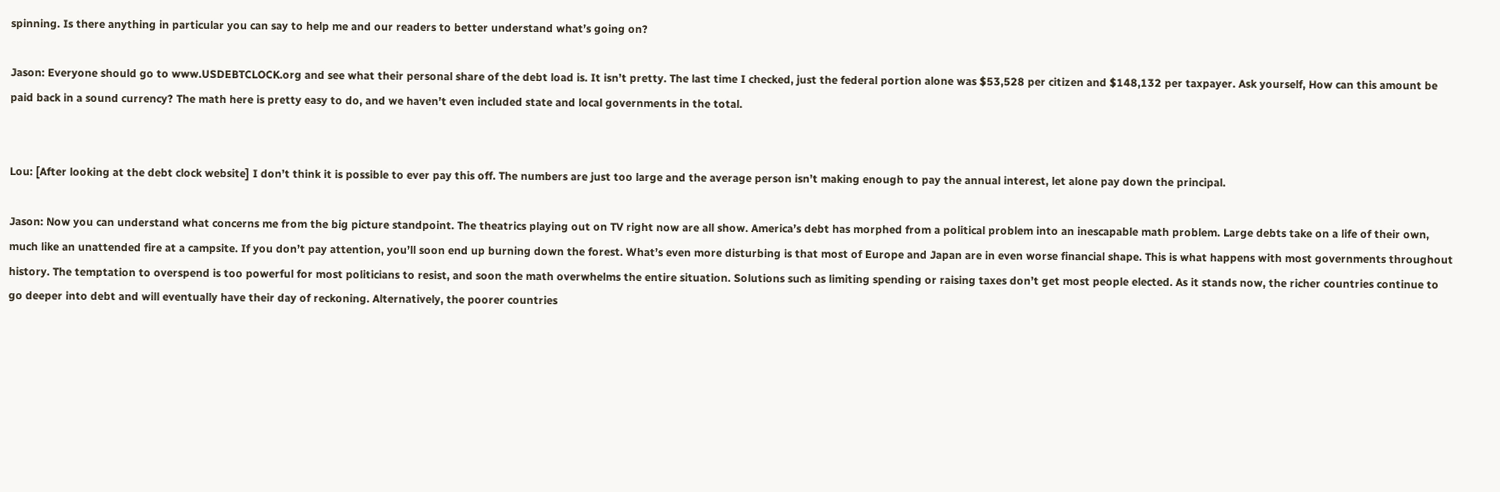spinning. Is there anything in particular you can say to help me and our readers to better understand what’s going on?

Jason: Everyone should go to www.USDEBTCLOCK.org and see what their personal share of the debt load is. It isn’t pretty. The last time I checked, just the federal portion alone was $53,528 per citizen and $148,132 per taxpayer. Ask yourself, How can this amount be paid back in a sound currency? The math here is pretty easy to do, and we haven’t even included state and local governments in the total.


Lou: [After looking at the debt clock website] I don’t think it is possible to ever pay this off. The numbers are just too large and the average person isn’t making enough to pay the annual interest, let alone pay down the principal.

Jason: Now you can understand what concerns me from the big picture standpoint. The theatrics playing out on TV right now are all show. America’s debt has morphed from a political problem into an inescapable math problem. Large debts take on a life of their own, much like an unattended fire at a campsite. If you don’t pay attention, you’ll soon end up burning down the forest. What’s even more disturbing is that most of Europe and Japan are in even worse financial shape. This is what happens with most governments throughout history. The temptation to overspend is too powerful for most politicians to resist, and soon the math overwhelms the entire situation. Solutions such as limiting spending or raising taxes don’t get most people elected. As it stands now, the richer countries continue to go deeper into debt and will eventually have their day of reckoning. Alternatively, the poorer countries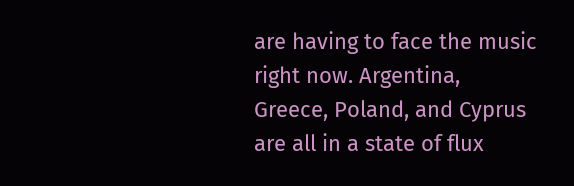are having to face the music right now. Argentina, Greece, Poland, and Cyprus are all in a state of flux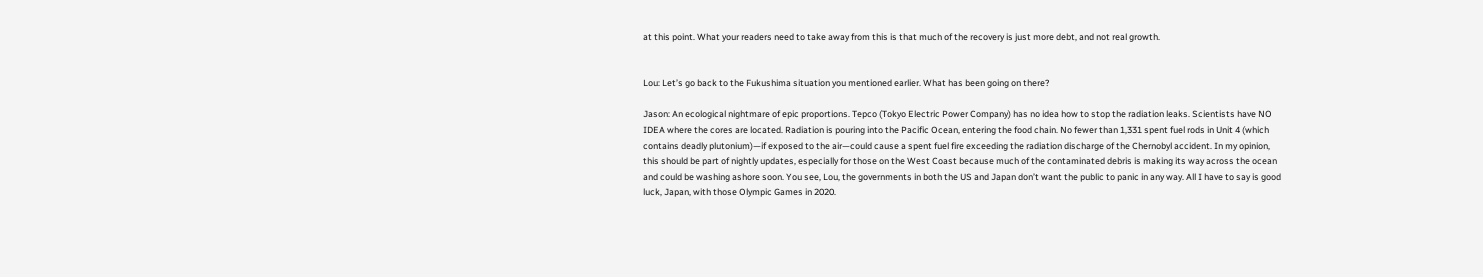at this point. What your readers need to take away from this is that much of the recovery is just more debt, and not real growth.


Lou: Let’s go back to the Fukushima situation you mentioned earlier. What has been going on there?

Jason: An ecological nightmare of epic proportions. Tepco (Tokyo Electric Power Company) has no idea how to stop the radiation leaks. Scientists have NO IDEA where the cores are located. Radiation is pouring into the Pacific Ocean, entering the food chain. No fewer than 1,331 spent fuel rods in Unit 4 (which contains deadly plutonium)—if exposed to the air—could cause a spent fuel fire exceeding the radiation discharge of the Chernobyl accident. In my opinion, this should be part of nightly updates, especially for those on the West Coast because much of the contaminated debris is making its way across the ocean and could be washing ashore soon. You see, Lou, the governments in both the US and Japan don’t want the public to panic in any way. All I have to say is good luck, Japan, with those Olympic Games in 2020.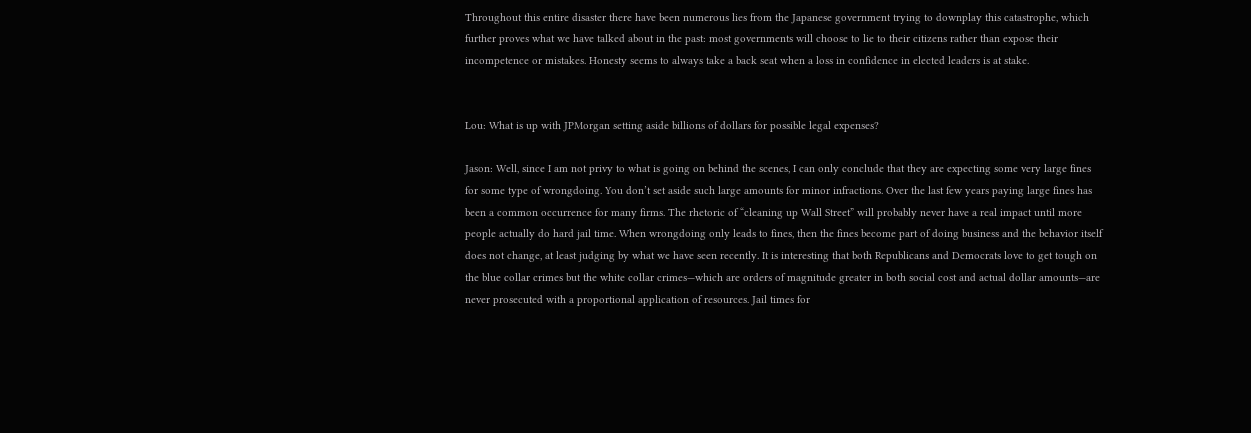Throughout this entire disaster there have been numerous lies from the Japanese government trying to downplay this catastrophe, which further proves what we have talked about in the past: most governments will choose to lie to their citizens rather than expose their incompetence or mistakes. Honesty seems to always take a back seat when a loss in confidence in elected leaders is at stake.


Lou: What is up with JPMorgan setting aside billions of dollars for possible legal expenses?

Jason: Well, since I am not privy to what is going on behind the scenes, I can only conclude that they are expecting some very large fines for some type of wrongdoing. You don’t set aside such large amounts for minor infractions. Over the last few years paying large fines has been a common occurrence for many firms. The rhetoric of “cleaning up Wall Street” will probably never have a real impact until more people actually do hard jail time. When wrongdoing only leads to fines, then the fines become part of doing business and the behavior itself does not change, at least judging by what we have seen recently. It is interesting that both Republicans and Democrats love to get tough on the blue collar crimes but the white collar crimes—which are orders of magnitude greater in both social cost and actual dollar amounts—are never prosecuted with a proportional application of resources. Jail times for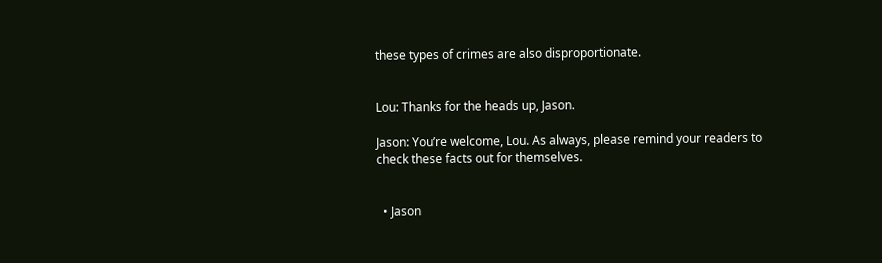these types of crimes are also disproportionate.


Lou: Thanks for the heads up, Jason.

Jason: You’re welcome, Lou. As always, please remind your readers to check these facts out for themselves.


  • Jason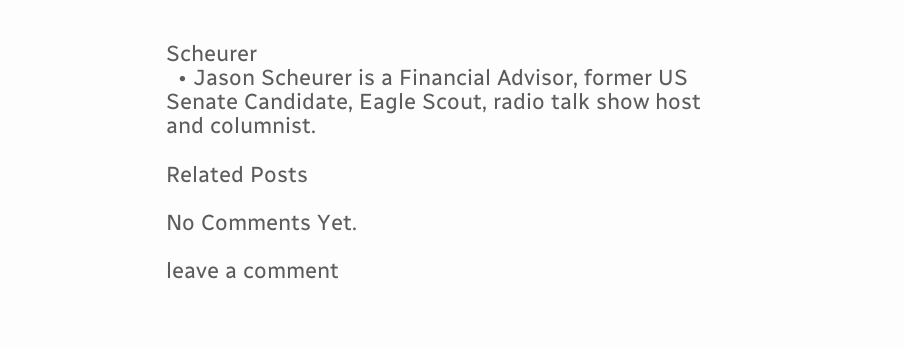Scheurer
  • Jason Scheurer is a Financial Advisor, former US Senate Candidate, Eagle Scout, radio talk show host and columnist.

Related Posts

No Comments Yet.

leave a comment